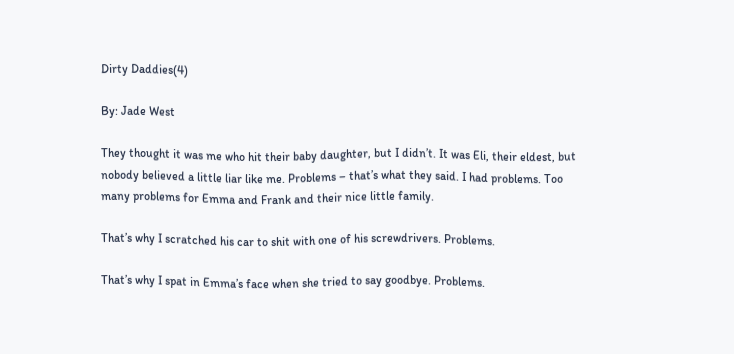Dirty Daddies(4)

By: Jade West

They thought it was me who hit their baby daughter, but I didn’t. It was Eli, their eldest, but nobody believed a little liar like me. Problems – that’s what they said. I had problems. Too many problems for Emma and Frank and their nice little family.

That’s why I scratched his car to shit with one of his screwdrivers. Problems.

That’s why I spat in Emma’s face when she tried to say goodbye. Problems.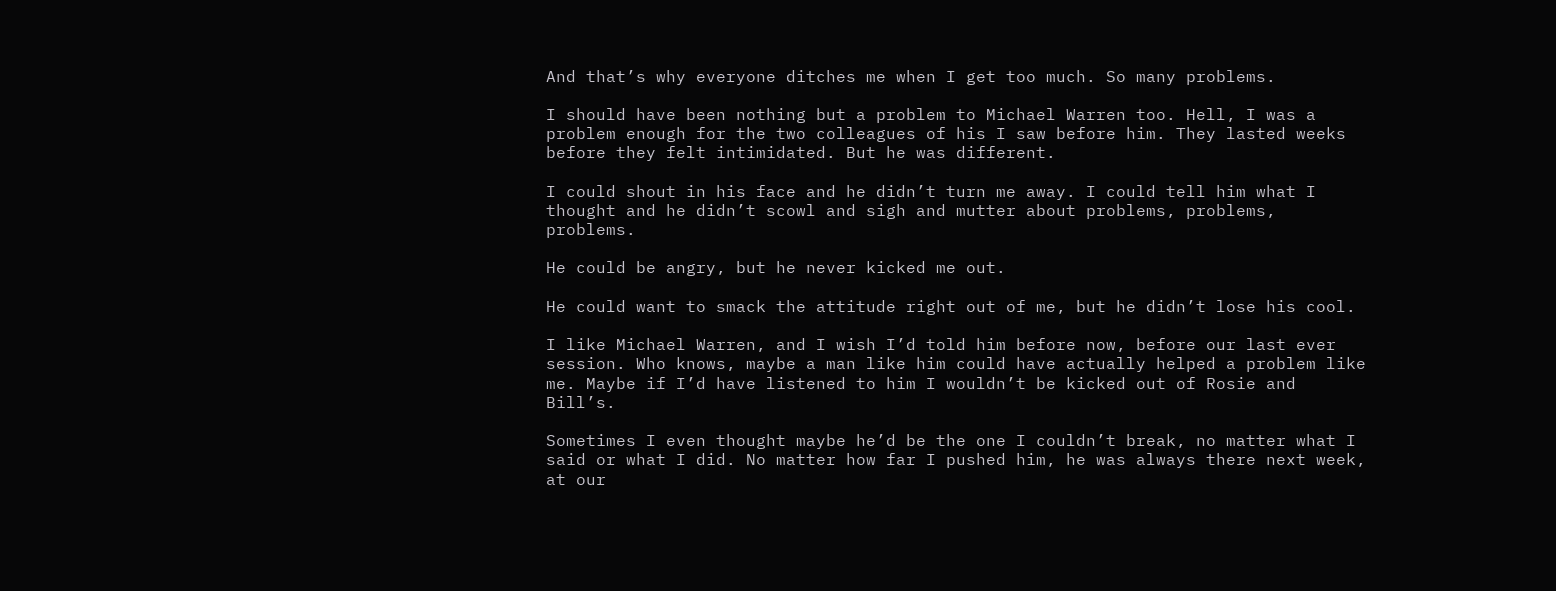And that’s why everyone ditches me when I get too much. So many problems.

I should have been nothing but a problem to Michael Warren too. Hell, I was a problem enough for the two colleagues of his I saw before him. They lasted weeks before they felt intimidated. But he was different.

I could shout in his face and he didn’t turn me away. I could tell him what I thought and he didn’t scowl and sigh and mutter about problems, problems, problems.

He could be angry, but he never kicked me out.

He could want to smack the attitude right out of me, but he didn’t lose his cool.

I like Michael Warren, and I wish I’d told him before now, before our last ever session. Who knows, maybe a man like him could have actually helped a problem like me. Maybe if I’d have listened to him I wouldn’t be kicked out of Rosie and Bill’s.

Sometimes I even thought maybe he’d be the one I couldn’t break, no matter what I said or what I did. No matter how far I pushed him, he was always there next week, at our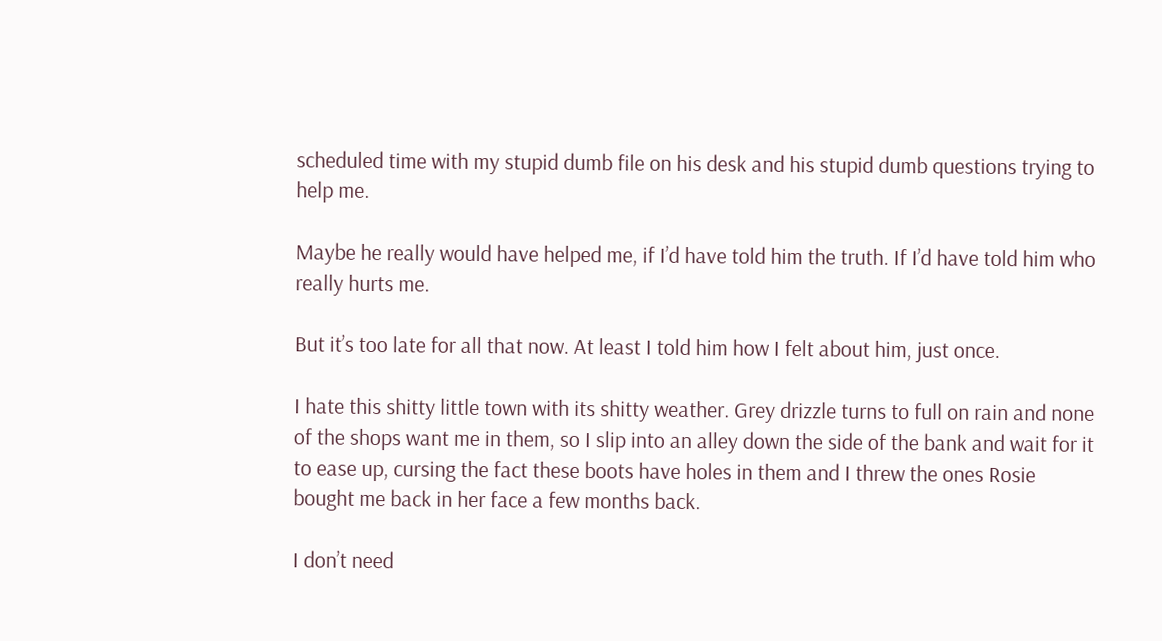scheduled time with my stupid dumb file on his desk and his stupid dumb questions trying to help me.

Maybe he really would have helped me, if I’d have told him the truth. If I’d have told him who really hurts me.

But it’s too late for all that now. At least I told him how I felt about him, just once.

I hate this shitty little town with its shitty weather. Grey drizzle turns to full on rain and none of the shops want me in them, so I slip into an alley down the side of the bank and wait for it to ease up, cursing the fact these boots have holes in them and I threw the ones Rosie bought me back in her face a few months back.

I don’t need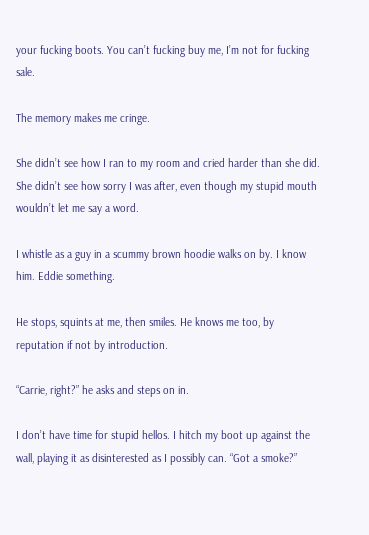your fucking boots. You can’t fucking buy me, I’m not for fucking sale.

The memory makes me cringe.

She didn’t see how I ran to my room and cried harder than she did. She didn’t see how sorry I was after, even though my stupid mouth wouldn’t let me say a word.

I whistle as a guy in a scummy brown hoodie walks on by. I know him. Eddie something.

He stops, squints at me, then smiles. He knows me too, by reputation if not by introduction.

“Carrie, right?” he asks and steps on in.

I don’t have time for stupid hellos. I hitch my boot up against the wall, playing it as disinterested as I possibly can. “Got a smoke?”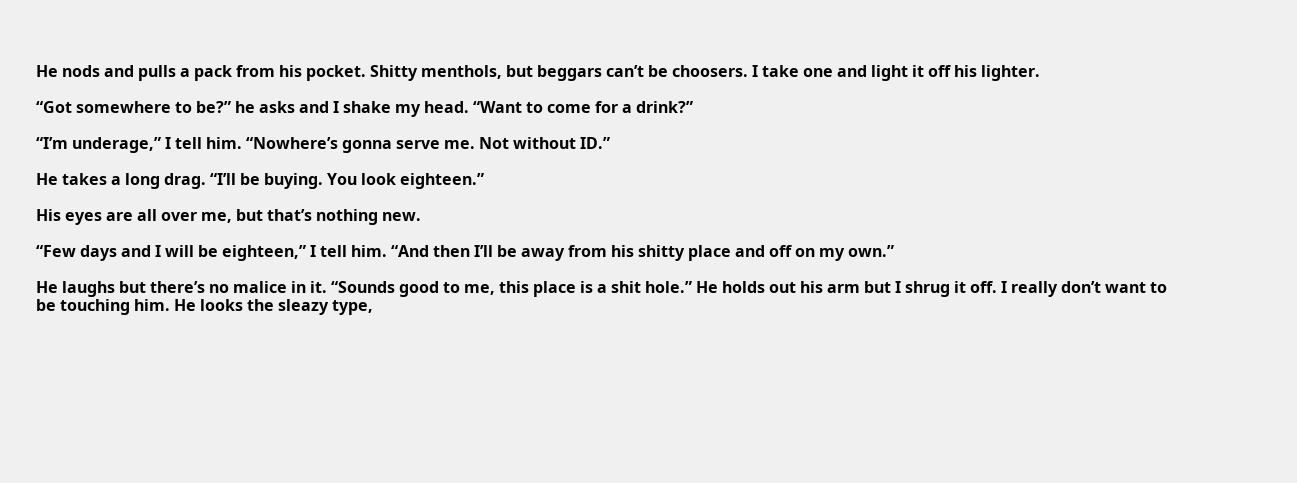He nods and pulls a pack from his pocket. Shitty menthols, but beggars can’t be choosers. I take one and light it off his lighter.

“Got somewhere to be?” he asks and I shake my head. “Want to come for a drink?”

“I’m underage,” I tell him. “Nowhere’s gonna serve me. Not without ID.”

He takes a long drag. “I’ll be buying. You look eighteen.”

His eyes are all over me, but that’s nothing new.

“Few days and I will be eighteen,” I tell him. “And then I’ll be away from his shitty place and off on my own.”

He laughs but there’s no malice in it. “Sounds good to me, this place is a shit hole.” He holds out his arm but I shrug it off. I really don’t want to be touching him. He looks the sleazy type,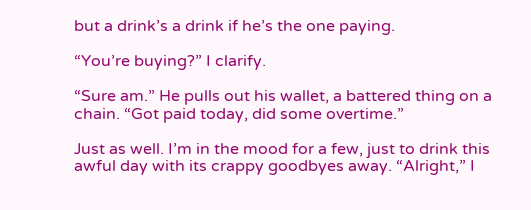but a drink’s a drink if he’s the one paying.

“You’re buying?” I clarify.

“Sure am.” He pulls out his wallet, a battered thing on a chain. “Got paid today, did some overtime.”

Just as well. I’m in the mood for a few, just to drink this awful day with its crappy goodbyes away. “Alright,” I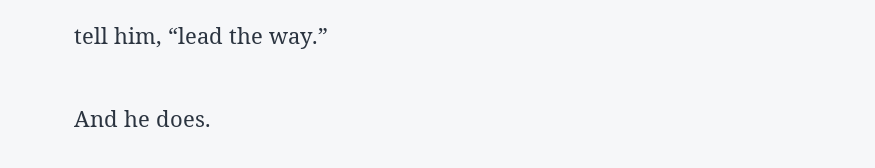tell him, “lead the way.”

And he does.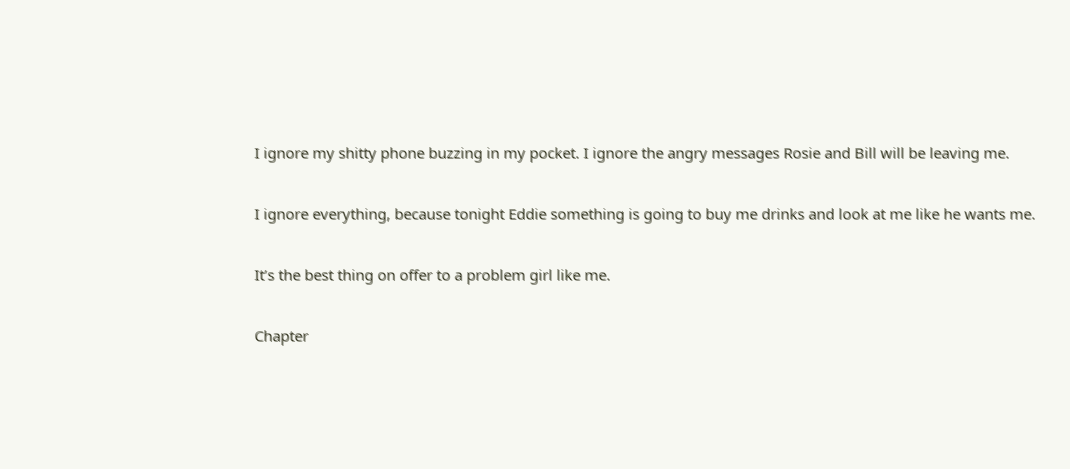I ignore my shitty phone buzzing in my pocket. I ignore the angry messages Rosie and Bill will be leaving me.

I ignore everything, because tonight Eddie something is going to buy me drinks and look at me like he wants me.

It’s the best thing on offer to a problem girl like me.

Chapter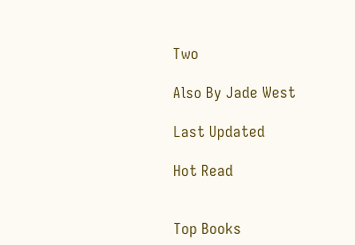Two

Also By Jade West

Last Updated

Hot Read


Top Books